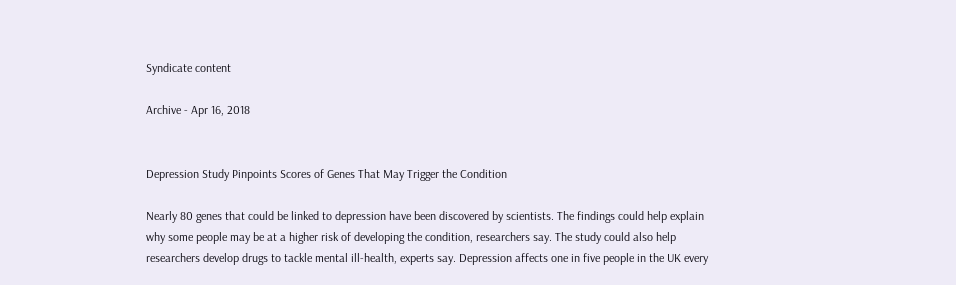Syndicate content

Archive - Apr 16, 2018


Depression Study Pinpoints Scores of Genes That May Trigger the Condition

Nearly 80 genes that could be linked to depression have been discovered by scientists. The findings could help explain why some people may be at a higher risk of developing the condition, researchers say. The study could also help researchers develop drugs to tackle mental ill-health, experts say. Depression affects one in five people in the UK every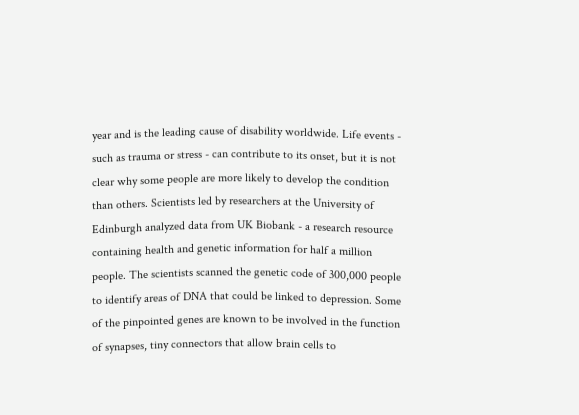year and is the leading cause of disability worldwide. Life events - such as trauma or stress - can contribute to its onset, but it is not clear why some people are more likely to develop the condition than others. Scientists led by researchers at the University of Edinburgh analyzed data from UK Biobank - a research resource containing health and genetic information for half a million people. The scientists scanned the genetic code of 300,000 people to identify areas of DNA that could be linked to depression. Some of the pinpointed genes are known to be involved in the function of synapses, tiny connectors that allow brain cells to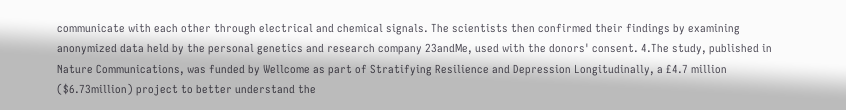communicate with each other through electrical and chemical signals. The scientists then confirmed their findings by examining anonymized data held by the personal genetics and research company 23andMe, used with the donors' consent. 4.The study, published in Nature Communications, was funded by Wellcome as part of Stratifying Resilience and Depression Longitudinally, a £4.7 million ($6.73million) project to better understand the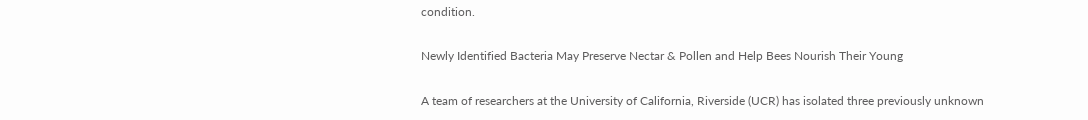condition.

Newly Identified Bacteria May Preserve Nectar & Pollen and Help Bees Nourish Their Young

A team of researchers at the University of California, Riverside (UCR) has isolated three previously unknown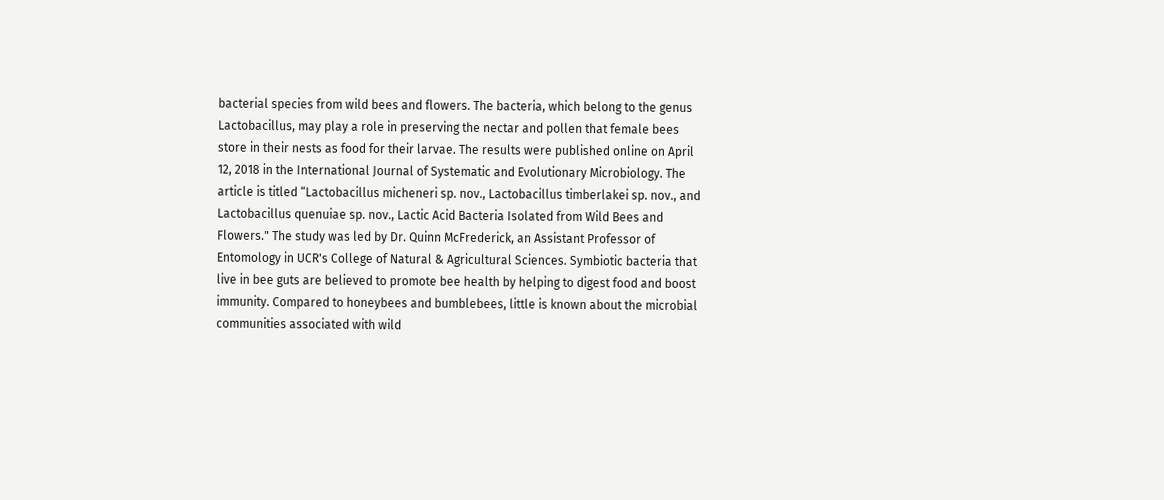bacterial species from wild bees and flowers. The bacteria, which belong to the genus Lactobacillus, may play a role in preserving the nectar and pollen that female bees store in their nests as food for their larvae. The results were published online on April 12, 2018 in the International Journal of Systematic and Evolutionary Microbiology. The article is titled “Lactobacillus micheneri sp. nov., Lactobacillus timberlakei sp. nov., and Lactobacillus quenuiae sp. nov., Lactic Acid Bacteria Isolated from Wild Bees and Flowers." The study was led by Dr. Quinn McFrederick, an Assistant Professor of Entomology in UCR's College of Natural & Agricultural Sciences. Symbiotic bacteria that live in bee guts are believed to promote bee health by helping to digest food and boost immunity. Compared to honeybees and bumblebees, little is known about the microbial communities associated with wild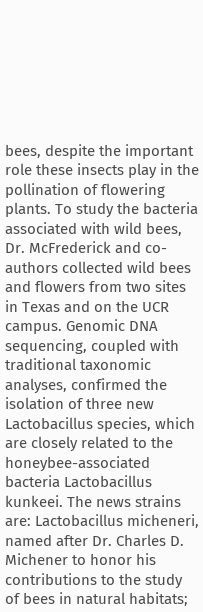bees, despite the important role these insects play in the pollination of flowering plants. To study the bacteria associated with wild bees, Dr. McFrederick and co-authors collected wild bees and flowers from two sites in Texas and on the UCR campus. Genomic DNA sequencing, coupled with traditional taxonomic analyses, confirmed the isolation of three new Lactobacillus species, which are closely related to the honeybee-associated bacteria Lactobacillus kunkeei. The news strains are: Lactobacillus micheneri, named after Dr. Charles D. Michener to honor his contributions to the study of bees in natural habitats;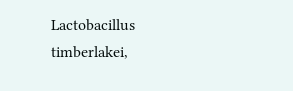Lactobacillus timberlakei,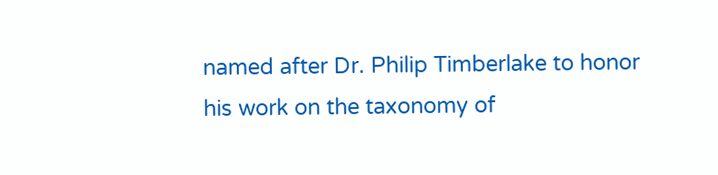named after Dr. Philip Timberlake to honor his work on the taxonomy of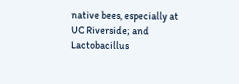native bees, especially at UC Riverside; and Lactobacillus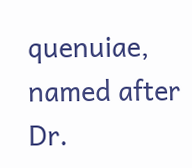quenuiae, named after Dr.